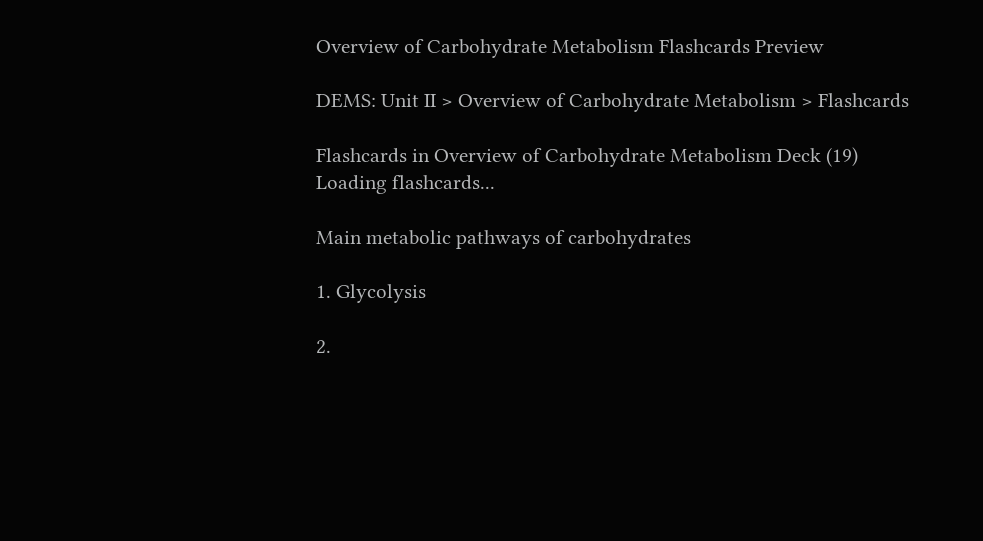Overview of Carbohydrate Metabolism Flashcards Preview

DEMS: Unit II > Overview of Carbohydrate Metabolism > Flashcards

Flashcards in Overview of Carbohydrate Metabolism Deck (19)
Loading flashcards...

Main metabolic pathways of carbohydrates

1. Glycolysis

2.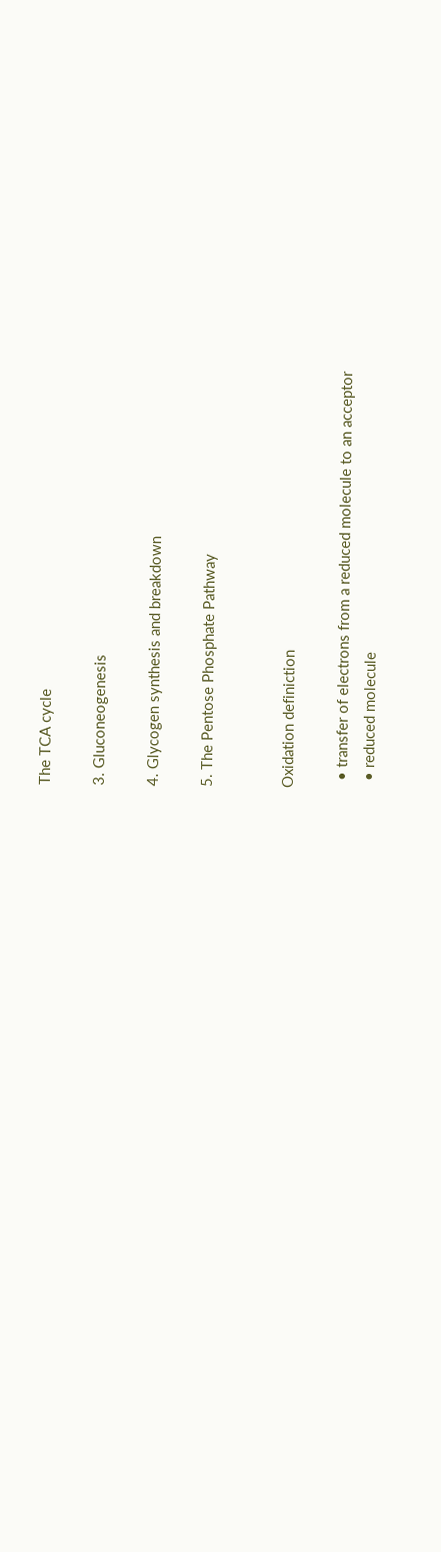The TCA cycle

3. Gluconeogenesis

4. Glycogen synthesis and breakdown

5. The Pentose Phosphate Pathway


Oxidation definiction

  • transfer of electrons from a reduced molecule to an acceptor
  • reduced molecule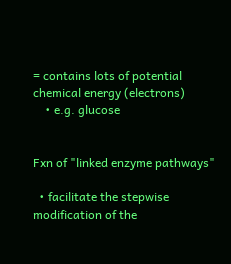= contains lots of potential chemical energy (electrons)
    • e.g. glucose


Fxn of "linked enzyme pathways"

  • facilitate the stepwise modification of the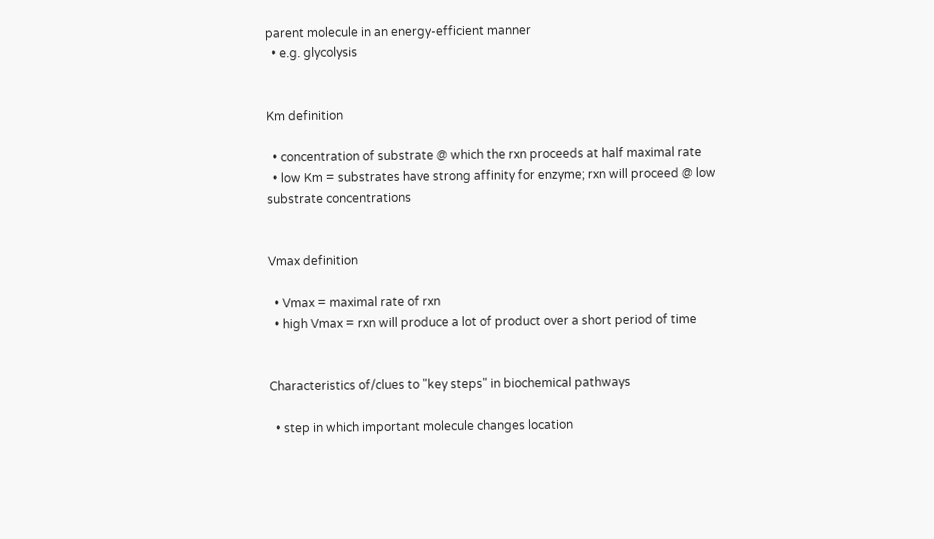parent molecule in an energy-efficient manner
  • e.g. glycolysis


Km definition

  • concentration of substrate @ which the rxn proceeds at half maximal rate
  • low Km = substrates have strong affinity for enzyme; rxn will proceed @ low substrate concentrations


Vmax definition

  • Vmax = maximal rate of rxn
  • high Vmax = rxn will produce a lot of product over a short period of time


Characteristics of/clues to "key steps" in biochemical pathways

  • step in which important molecule changes location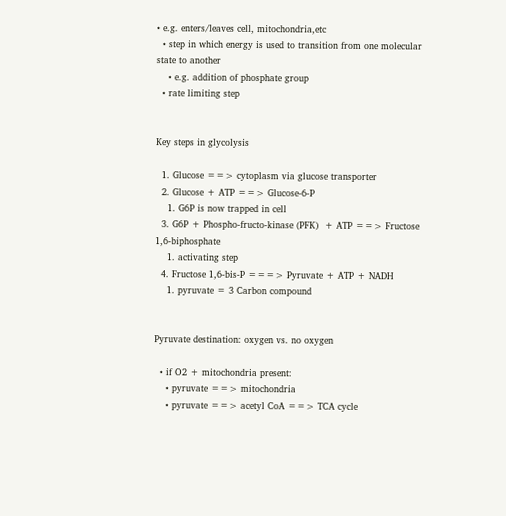• e.g. enters/leaves cell, mitochondria,etc
  • step in which energy is used to transition from one molecular state to another
    • e.g. addition of phosphate group
  • rate limiting step


Key steps in glycolysis

  1. Glucose ==> cytoplasm via glucose transporter
  2. Glucose + ATP ==> Glucose-6-P
    1. G6P is now trapped in cell
  3. G6P + Phospho-fructo-kinase (PFK)  + ATP ==> Fructose 1,6-biphosphate
    1. activating step
  4. Fructose 1,6-bis-P ===> Pyruvate + ATP + NADH
    1. pyruvate = 3 Carbon compound


Pyruvate destination: oxygen vs. no oxygen

  • if O2 + mitochondria present:
    • pyruvate ==> mitochondria
    • pyruvate ==> acetyl CoA ==> TCA cycle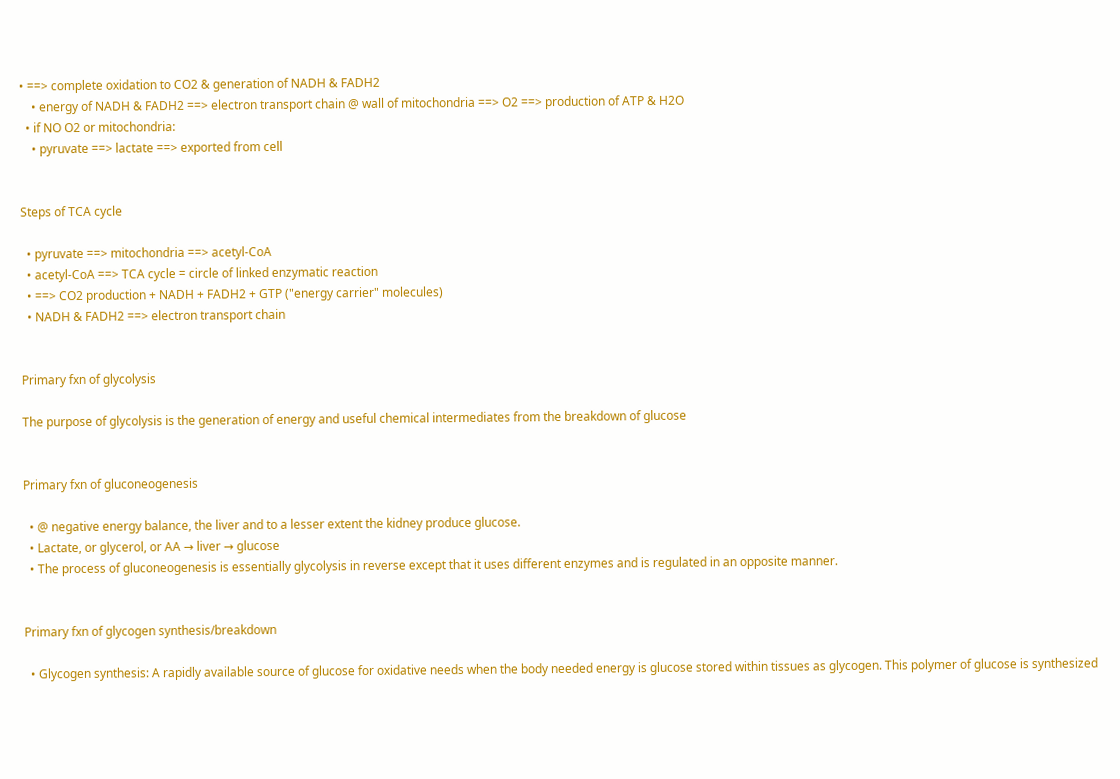• ==> complete oxidation to CO2 & generation of NADH & FADH2
    • energy of NADH & FADH2 ==> electron transport chain @ wall of mitochondria ==> O2 ==> production of ATP & H2O
  • if NO O2 or mitochondria:
    • pyruvate ==> lactate ==> exported from cell


Steps of TCA cycle

  • pyruvate ==> mitochondria ==> acetyl-CoA
  • acetyl-CoA ==> TCA cycle = circle of linked enzymatic reaction
  • ==> CO2 production + NADH + FADH2 + GTP ("energy carrier" molecules)
  • NADH & FADH2 ==> electron transport chain


Primary fxn of glycolysis

The purpose of glycolysis is the generation of energy and useful chemical intermediates from the breakdown of glucose


Primary fxn of gluconeogenesis

  • @ negative energy balance, the liver and to a lesser extent the kidney produce glucose.
  • Lactate, or glycerol, or AA → liver → glucose
  • The process of gluconeogenesis is essentially glycolysis in reverse except that it uses different enzymes and is regulated in an opposite manner.


Primary fxn of glycogen synthesis/breakdown

  • Glycogen synthesis: A rapidly available source of glucose for oxidative needs when the body needed energy is glucose stored within tissues as glycogen. This polymer of glucose is synthesized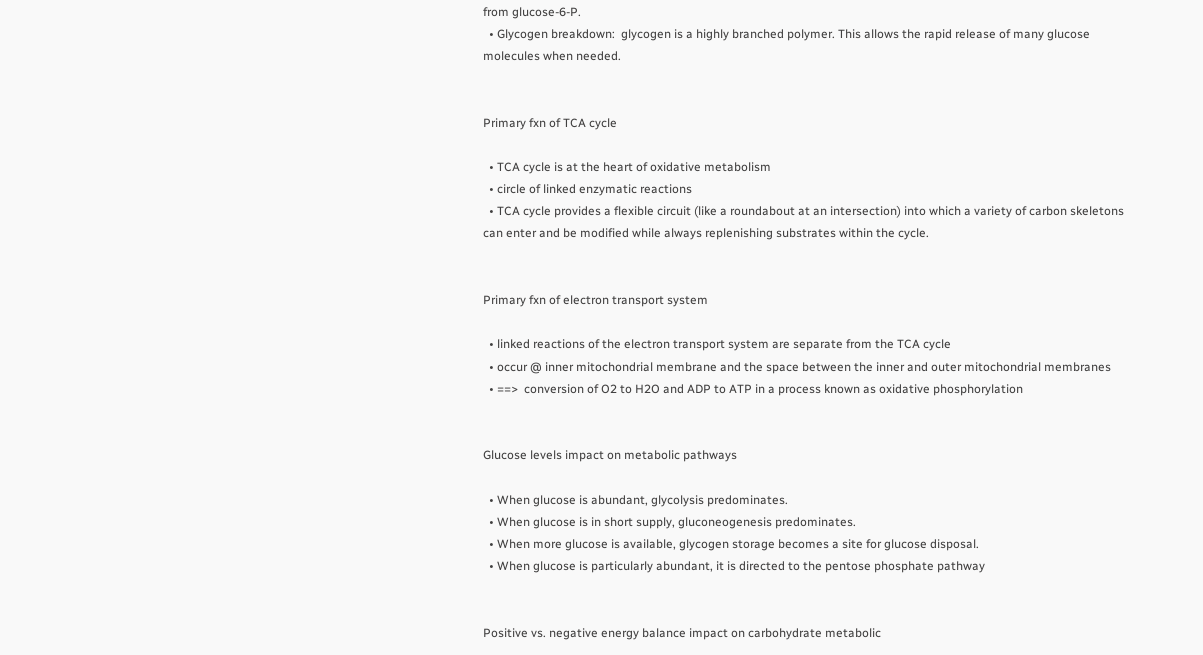from glucose-6-P.
  • Glycogen breakdown:  glycogen is a highly branched polymer. This allows the rapid release of many glucose molecules when needed.


Primary fxn of TCA cycle

  • TCA cycle is at the heart of oxidative metabolism
  • circle of linked enzymatic reactions
  • TCA cycle provides a flexible circuit (like a roundabout at an intersection) into which a variety of carbon skeletons can enter and be modified while always replenishing substrates within the cycle.


Primary fxn of electron transport system

  • linked reactions of the electron transport system are separate from the TCA cycle
  • occur @ inner mitochondrial membrane and the space between the inner and outer mitochondrial membranes
  • ==>  conversion of O2 to H2O and ADP to ATP in a process known as oxidative phosphorylation


Glucose levels impact on metabolic pathways

  • When glucose is abundant, glycolysis predominates.
  • When glucose is in short supply, gluconeogenesis predominates.
  • When more glucose is available, glycogen storage becomes a site for glucose disposal.
  • When glucose is particularly abundant, it is directed to the pentose phosphate pathway


Positive vs. negative energy balance impact on carbohydrate metabolic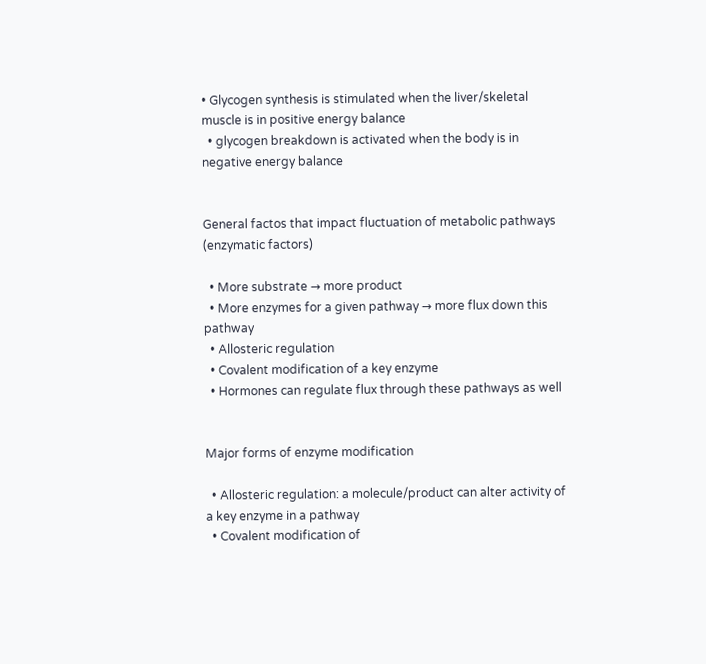• Glycogen synthesis is stimulated when the liver/skeletal muscle is in positive energy balance
  • glycogen breakdown is activated when the body is in negative energy balance


General factos that impact fluctuation of metabolic pathways (enzymatic factors)

  • More substrate → more product
  • More enzymes for a given pathway → more flux down this pathway
  • Allosteric regulation
  • Covalent modification of a key enzyme
  • Hormones can regulate flux through these pathways as well


Major forms of enzyme modification

  • Allosteric regulation: a molecule/product can alter activity of a key enzyme in a pathway
  • Covalent modification of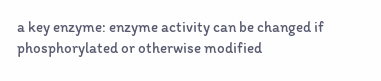a key enzyme: enzyme activity can be changed if phosphorylated or otherwise modified